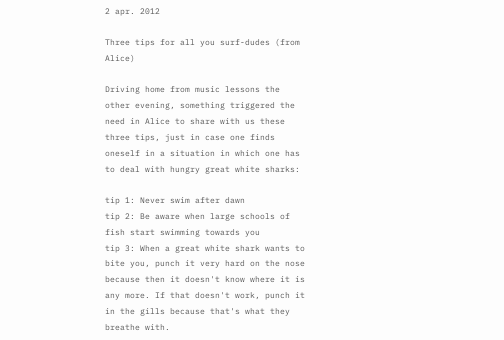2 apr. 2012

Three tips for all you surf-dudes (from Alice)

Driving home from music lessons the other evening, something triggered the need in Alice to share with us these three tips, just in case one finds oneself in a situation in which one has to deal with hungry great white sharks:

tip 1: Never swim after dawn
tip 2: Be aware when large schools of fish start swimming towards you
tip 3: When a great white shark wants to bite you, punch it very hard on the nose because then it doesn't know where it is any more. If that doesn't work, punch it in the gills because that's what they breathe with.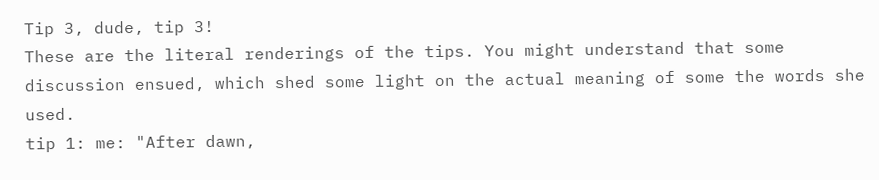Tip 3, dude, tip 3!
These are the literal renderings of the tips. You might understand that some discussion ensued, which shed some light on the actual meaning of some the words she used.
tip 1: me: "After dawn,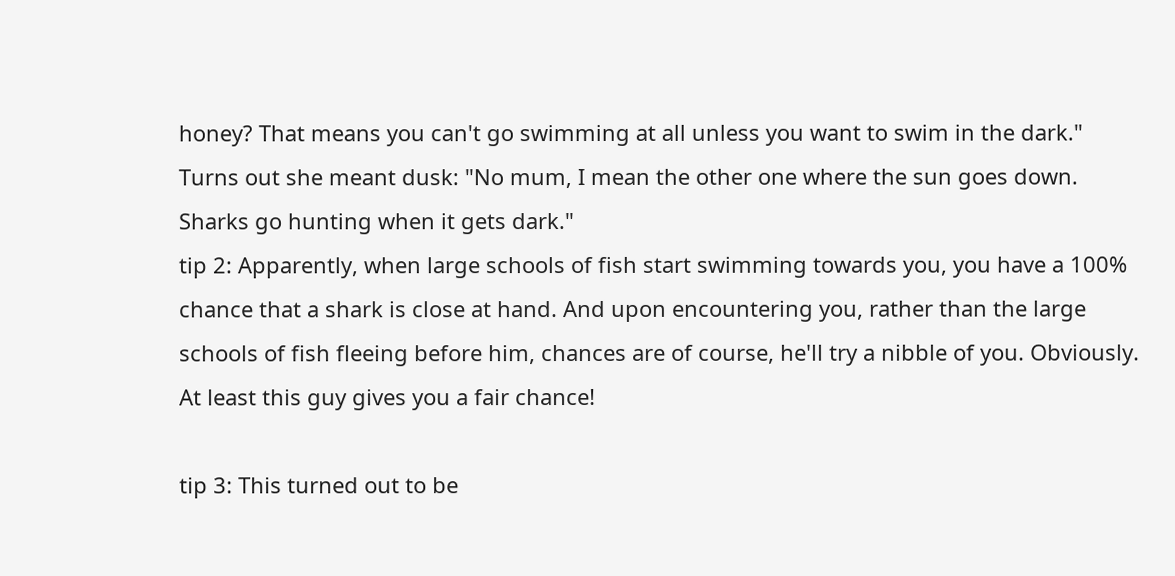honey? That means you can't go swimming at all unless you want to swim in the dark."
Turns out she meant dusk: "No mum, I mean the other one where the sun goes down. Sharks go hunting when it gets dark."
tip 2: Apparently, when large schools of fish start swimming towards you, you have a 100% chance that a shark is close at hand. And upon encountering you, rather than the large schools of fish fleeing before him, chances are of course, he'll try a nibble of you. Obviously.
At least this guy gives you a fair chance!

tip 3: This turned out to be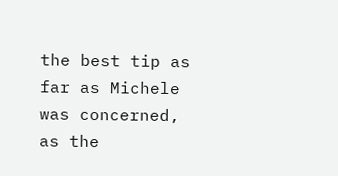the best tip as far as Michele was concerned, as the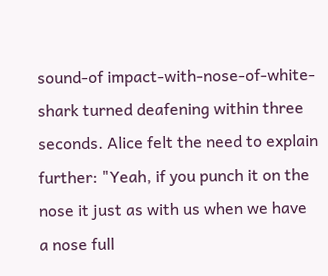sound-of impact-with-nose-of-white-shark turned deafening within three seconds. Alice felt the need to explain further: "Yeah, if you punch it on the nose it just as with us when we have a nose full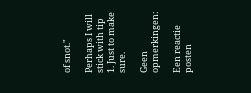of snot."

Perhaps I will stick with tip 1. Just to make sure.

Geen opmerkingen:

Een reactie posten